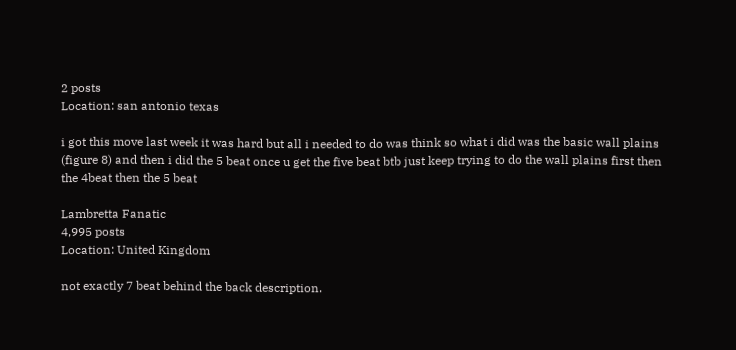2 posts
Location: san antonio texas

i got this move last week it was hard but all i needed to do was think so what i did was the basic wall plains (figure 8) and then i did the 5 beat once u get the five beat btb just keep trying to do the wall plains first then the 4beat then the 5 beat

Lambretta Fanatic
4,995 posts
Location: United Kingdom

not exactly 7 beat behind the back description.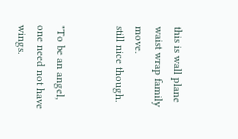this is wall plane waist wrap family move.
still nice though.


"To be an angel, one need not have wings.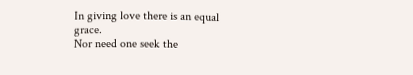In giving love there is an equal grace.
Nor need one seek the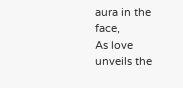aura in the face,
As love unveils the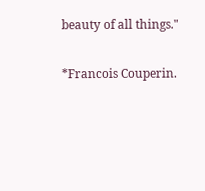beauty of all things."

*Francois Couperin.